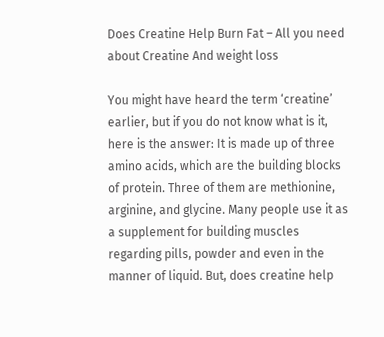Does Creatine Help Burn Fat – All you need about Creatine And weight loss

You might have heard the term ‘creatine’ earlier, but if you do not know what is it, here is the answer: It is made up of three amino acids, which are the building blocks of protein. Three of them are methionine, arginine, and glycine. Many people use it as a supplement for building muscles regarding pills, powder and even in the manner of liquid. But, does creatine help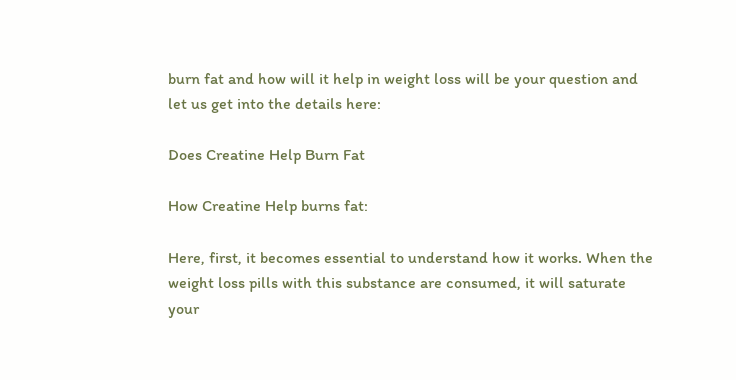burn fat and how will it help in weight loss will be your question and let us get into the details here:

Does Creatine Help Burn Fat

How Creatine Help burns fat:

Here, first, it becomes essential to understand how it works. When the weight loss pills with this substance are consumed, it will saturate your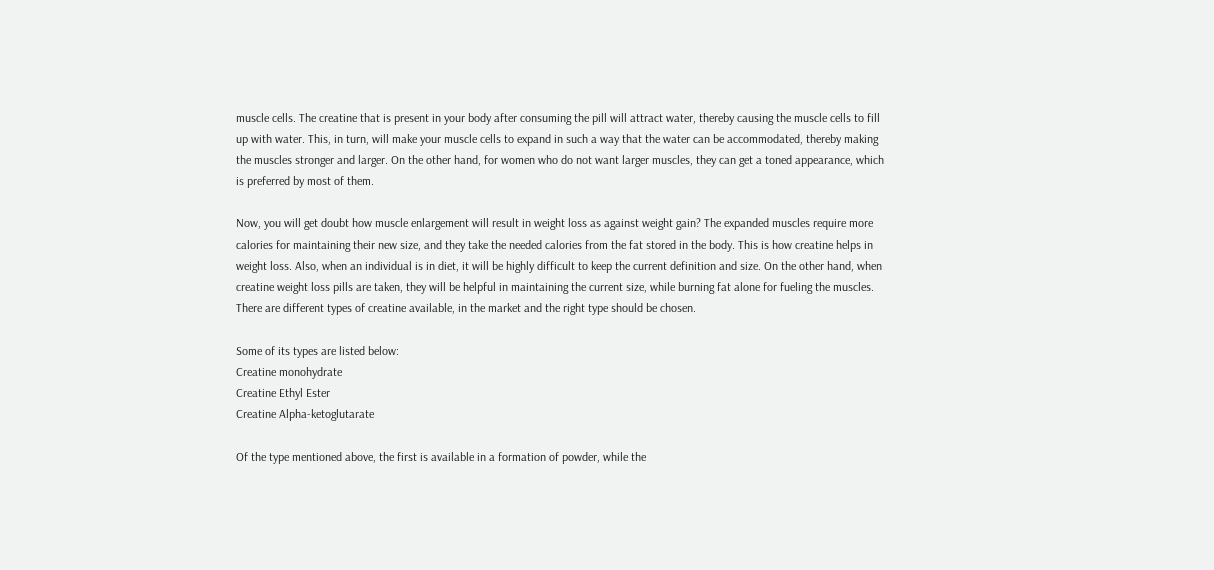muscle cells. The creatine that is present in your body after consuming the pill will attract water, thereby causing the muscle cells to fill up with water. This, in turn, will make your muscle cells to expand in such a way that the water can be accommodated, thereby making the muscles stronger and larger. On the other hand, for women who do not want larger muscles, they can get a toned appearance, which is preferred by most of them.

Now, you will get doubt how muscle enlargement will result in weight loss as against weight gain? The expanded muscles require more calories for maintaining their new size, and they take the needed calories from the fat stored in the body. This is how creatine helps in weight loss. Also, when an individual is in diet, it will be highly difficult to keep the current definition and size. On the other hand, when creatine weight loss pills are taken, they will be helpful in maintaining the current size, while burning fat alone for fueling the muscles. There are different types of creatine available, in the market and the right type should be chosen.

Some of its types are listed below:
Creatine monohydrate
Creatine Ethyl Ester
Creatine Alpha-ketoglutarate

Of the type mentioned above, the first is available in a formation of powder, while the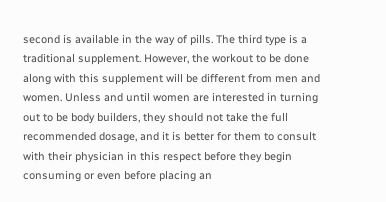second is available in the way of pills. The third type is a traditional supplement. However, the workout to be done along with this supplement will be different from men and women. Unless and until women are interested in turning out to be body builders, they should not take the full recommended dosage, and it is better for them to consult with their physician in this respect before they begin consuming or even before placing an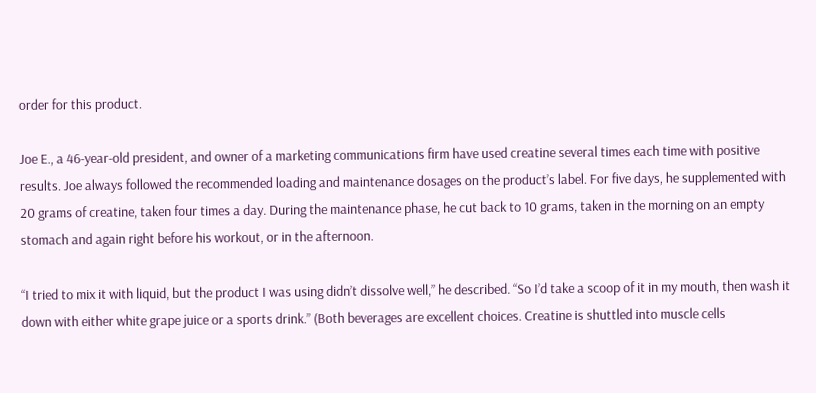order for this product.

Joe E., a 46-year-old president, and owner of a marketing communications firm have used creatine several times each time with positive results. Joe always followed the recommended loading and maintenance dosages on the product’s label. For five days, he supplemented with 20 grams of creatine, taken four times a day. During the maintenance phase, he cut back to 10 grams, taken in the morning on an empty stomach and again right before his workout, or in the afternoon.

“I tried to mix it with liquid, but the product I was using didn’t dissolve well,” he described. “So I’d take a scoop of it in my mouth, then wash it down with either white grape juice or a sports drink.” (Both beverages are excellent choices. Creatine is shuttled into muscle cells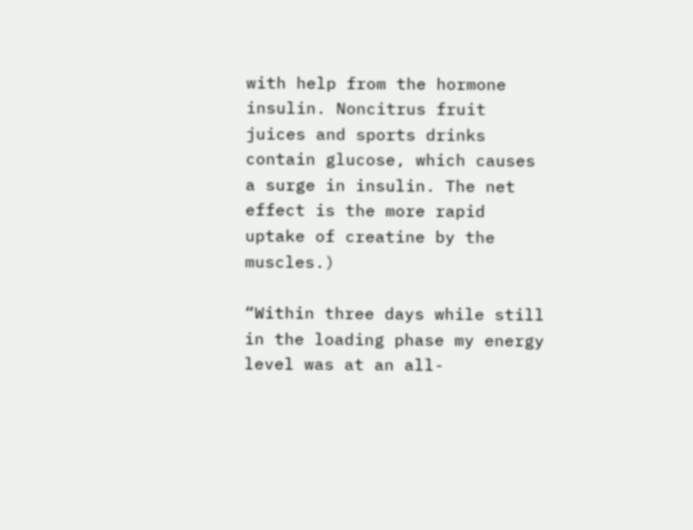with help from the hormone insulin. Noncitrus fruit juices and sports drinks contain glucose, which causes a surge in insulin. The net effect is the more rapid uptake of creatine by the muscles.)

“Within three days while still in the loading phase my energy level was at an all-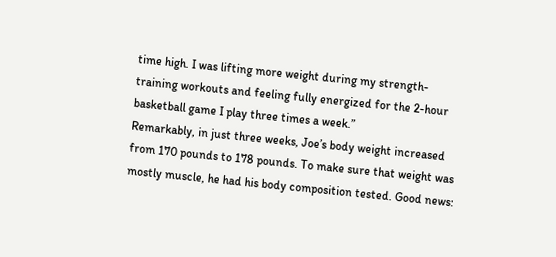time high. I was lifting more weight during my strength-training workouts and feeling fully energized for the 2-hour basketball game I play three times a week.”
Remarkably, in just three weeks, Joe’s body weight increased from 170 pounds to 178 pounds. To make sure that weight was mostly muscle, he had his body composition tested. Good news: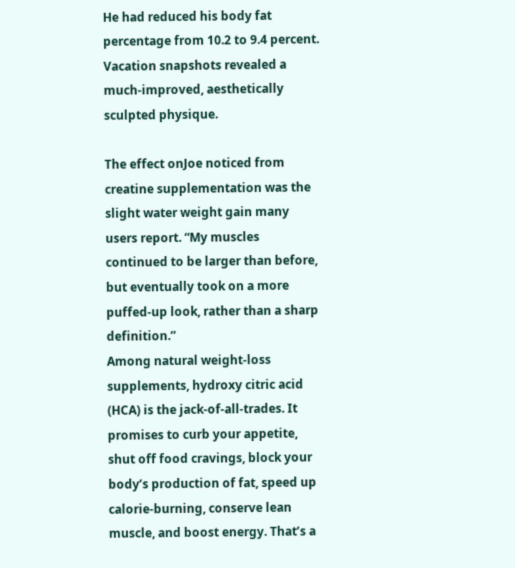He had reduced his body fat percentage from 10.2 to 9.4 percent. Vacation snapshots revealed a much-improved, aesthetically sculpted physique.

The effect onJoe noticed from creatine supplementation was the slight water weight gain many users report. “My muscles continued to be larger than before, but eventually took on a more puffed-up look, rather than a sharp definition.”
Among natural weight-loss supplements, hydroxy citric acid (HCA) is the jack-of-all-trades. It promises to curb your appetite, shut off food cravings, block your body’s production of fat, speed up calorie-burning, conserve lean muscle, and boost energy. That’s a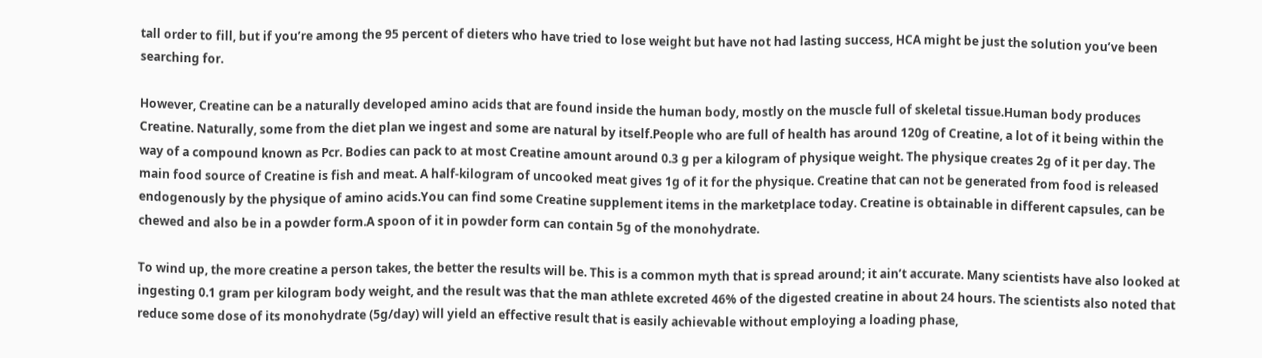tall order to fill, but if you’re among the 95 percent of dieters who have tried to lose weight but have not had lasting success, HCA might be just the solution you’ve been searching for.

However, Creatine can be a naturally developed amino acids that are found inside the human body, mostly on the muscle full of skeletal tissue.Human body produces Creatine. Naturally, some from the diet plan we ingest and some are natural by itself.People who are full of health has around 120g of Creatine, a lot of it being within the way of a compound known as Pcr. Bodies can pack to at most Creatine amount around 0.3 g per a kilogram of physique weight. The physique creates 2g of it per day. The main food source of Creatine is fish and meat. A half-kilogram of uncooked meat gives 1g of it for the physique. Creatine that can not be generated from food is released endogenously by the physique of amino acids.You can find some Creatine supplement items in the marketplace today. Creatine is obtainable in different capsules, can be chewed and also be in a powder form.A spoon of it in powder form can contain 5g of the monohydrate.

To wind up, the more creatine a person takes, the better the results will be. This is a common myth that is spread around; it ain’t accurate. Many scientists have also looked at ingesting 0.1 gram per kilogram body weight, and the result was that the man athlete excreted 46% of the digested creatine in about 24 hours. The scientists also noted that reduce some dose of its monohydrate (5g/day) will yield an effective result that is easily achievable without employing a loading phase,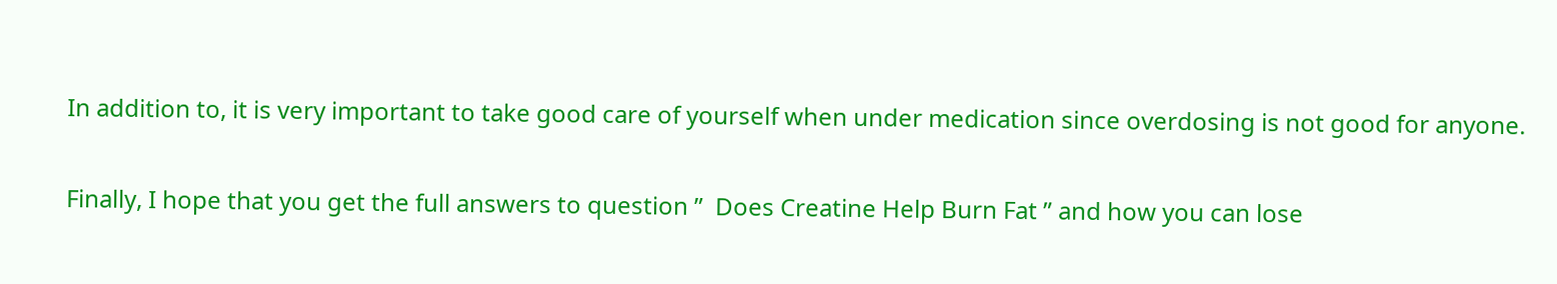In addition to, it is very important to take good care of yourself when under medication since overdosing is not good for anyone.

Finally, I hope that you get the full answers to question ”  Does Creatine Help Burn Fat ” and how you can lose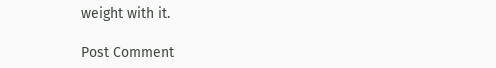weight with it.

Post Comment